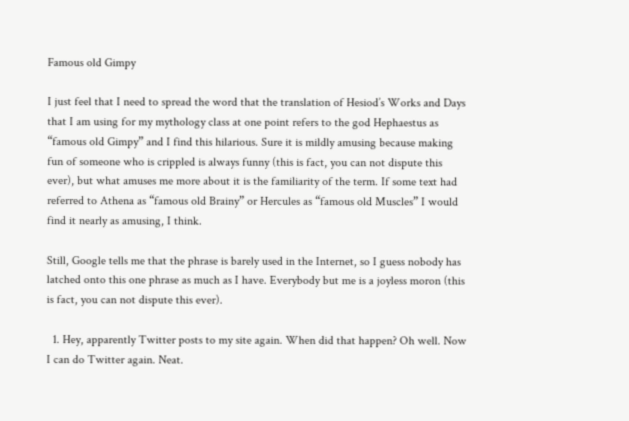Famous old Gimpy

I just feel that I need to spread the word that the translation of Hesiod’s Works and Days that I am using for my mythology class at one point refers to the god Hephaestus as “famous old Gimpy” and I find this hilarious. Sure it is mildly amusing because making fun of someone who is crippled is always funny (this is fact, you can not dispute this ever), but what amuses me more about it is the familiarity of the term. If some text had referred to Athena as “famous old Brainy” or Hercules as “famous old Muscles” I would find it nearly as amusing, I think.

Still, Google tells me that the phrase is barely used in the Internet, so I guess nobody has latched onto this one phrase as much as I have. Everybody but me is a joyless moron (this is fact, you can not dispute this ever).

  1. Hey, apparently Twitter posts to my site again. When did that happen? Oh well. Now I can do Twitter again. Neat.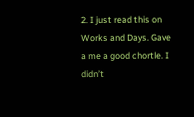2. I just read this on Works and Days. Gave a me a good chortle. I didn’t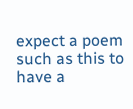expect a poem such as this to have a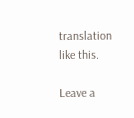translation like this.

Leave a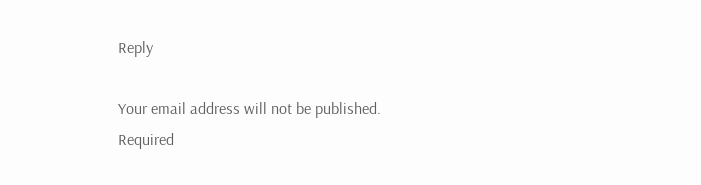Reply

Your email address will not be published. Required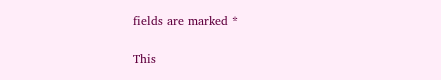fields are marked *

This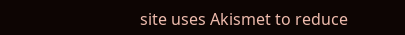site uses Akismet to reduce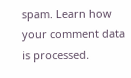spam. Learn how your comment data is processed.